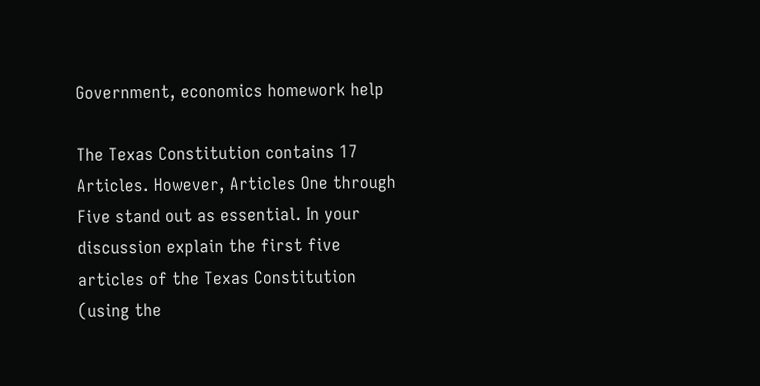Government, economics homework help

The Texas Constitution contains 17 Articles. However, Articles One through Five stand out as essential. In your discussion explain the first five articles of the Texas Constitution (using the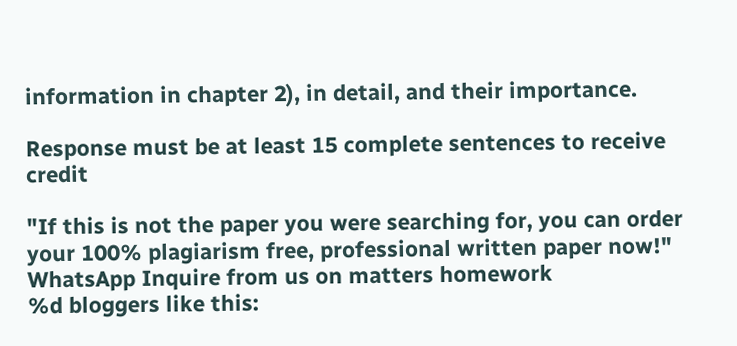information in chapter 2), in detail, and their importance.

Response must be at least 15 complete sentences to receive credit

"If this is not the paper you were searching for, you can order your 100% plagiarism free, professional written paper now!"
WhatsApp Inquire from us on matters homework
%d bloggers like this: